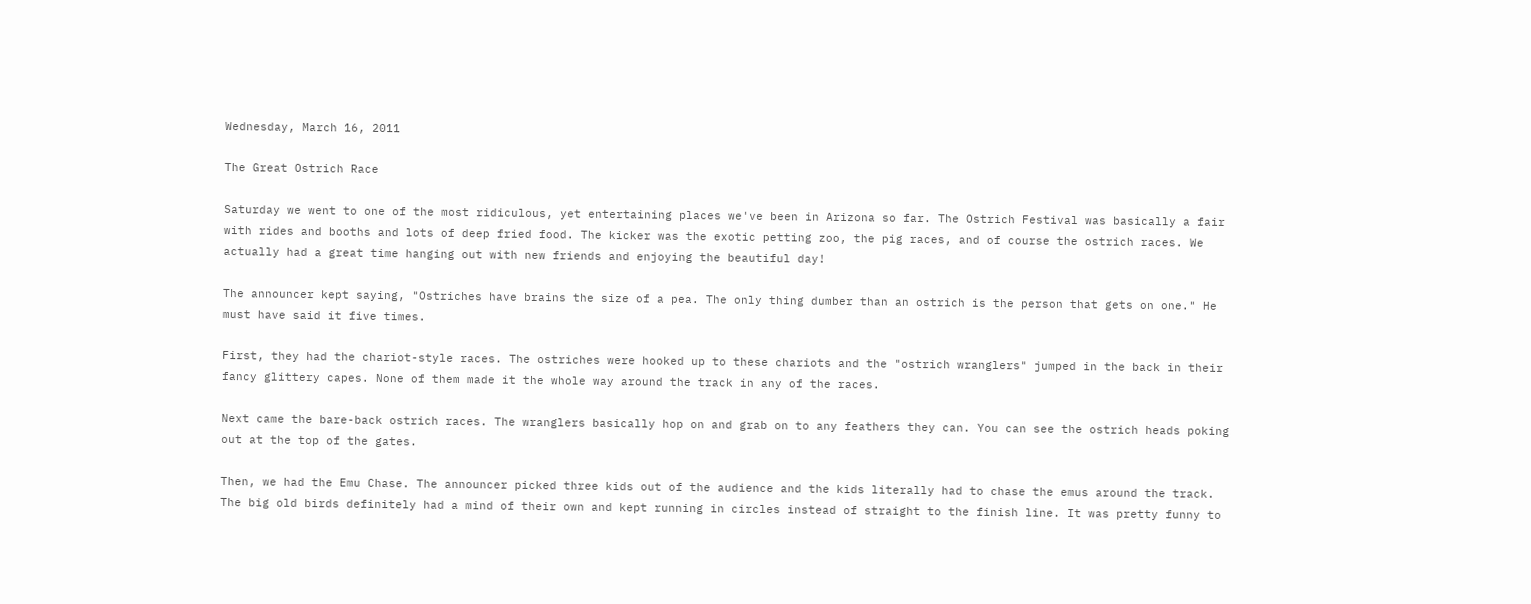Wednesday, March 16, 2011

The Great Ostrich Race

Saturday we went to one of the most ridiculous, yet entertaining places we've been in Arizona so far. The Ostrich Festival was basically a fair with rides and booths and lots of deep fried food. The kicker was the exotic petting zoo, the pig races, and of course the ostrich races. We actually had a great time hanging out with new friends and enjoying the beautiful day!

The announcer kept saying, "Ostriches have brains the size of a pea. The only thing dumber than an ostrich is the person that gets on one." He must have said it five times.

First, they had the chariot-style races. The ostriches were hooked up to these chariots and the "ostrich wranglers" jumped in the back in their fancy glittery capes. None of them made it the whole way around the track in any of the races.

Next came the bare-back ostrich races. The wranglers basically hop on and grab on to any feathers they can. You can see the ostrich heads poking out at the top of the gates.

Then, we had the Emu Chase. The announcer picked three kids out of the audience and the kids literally had to chase the emus around the track. The big old birds definitely had a mind of their own and kept running in circles instead of straight to the finish line. It was pretty funny to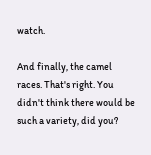watch.

And finally, the camel races. That's right. You didn't think there would be such a variety, did you?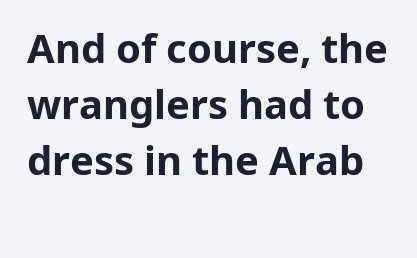And of course, the wranglers had to dress in the Arab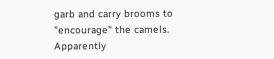garb and carry brooms to "encourage" the camels. Apparently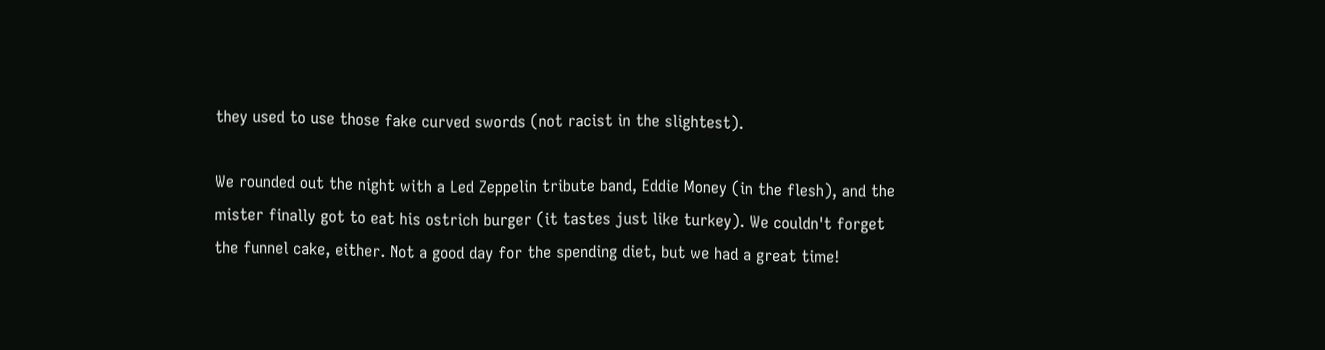they used to use those fake curved swords (not racist in the slightest).

We rounded out the night with a Led Zeppelin tribute band, Eddie Money (in the flesh), and the mister finally got to eat his ostrich burger (it tastes just like turkey). We couldn't forget the funnel cake, either. Not a good day for the spending diet, but we had a great time!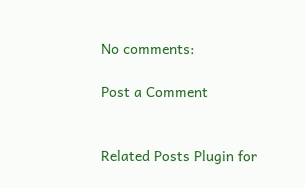No comments:

Post a Comment


Related Posts Plugin for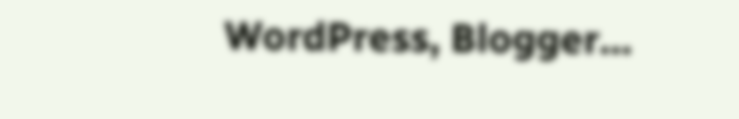WordPress, Blogger...